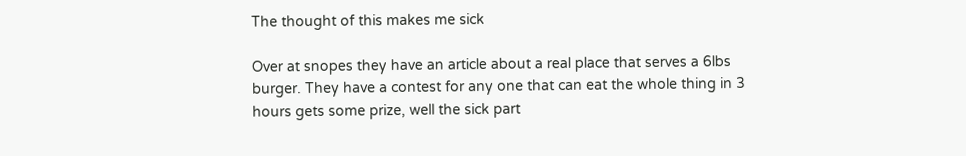The thought of this makes me sick

Over at snopes they have an article about a real place that serves a 6lbs burger. They have a contest for any one that can eat the whole thing in 3 hours gets some prize, well the sick part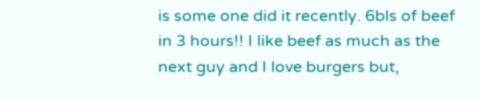is some one did it recently. 6bls of beef in 3 hours!! I like beef as much as the next guy and I love burgers but,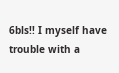6bls!! I myself have trouble with a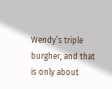Wendy’s triple burgher, and that is only about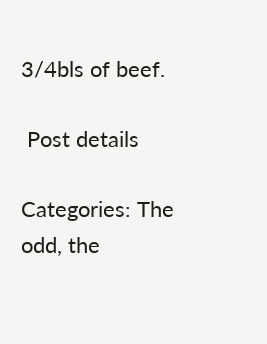3/4bls of beef.

 Post details

Categories: The odd, the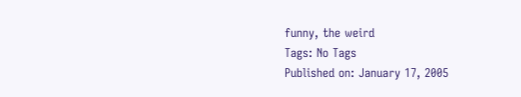funny, the weird
Tags: No Tags
Published on: January 17, 2005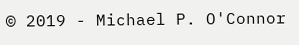© 2019 - Michael P. O'Connor